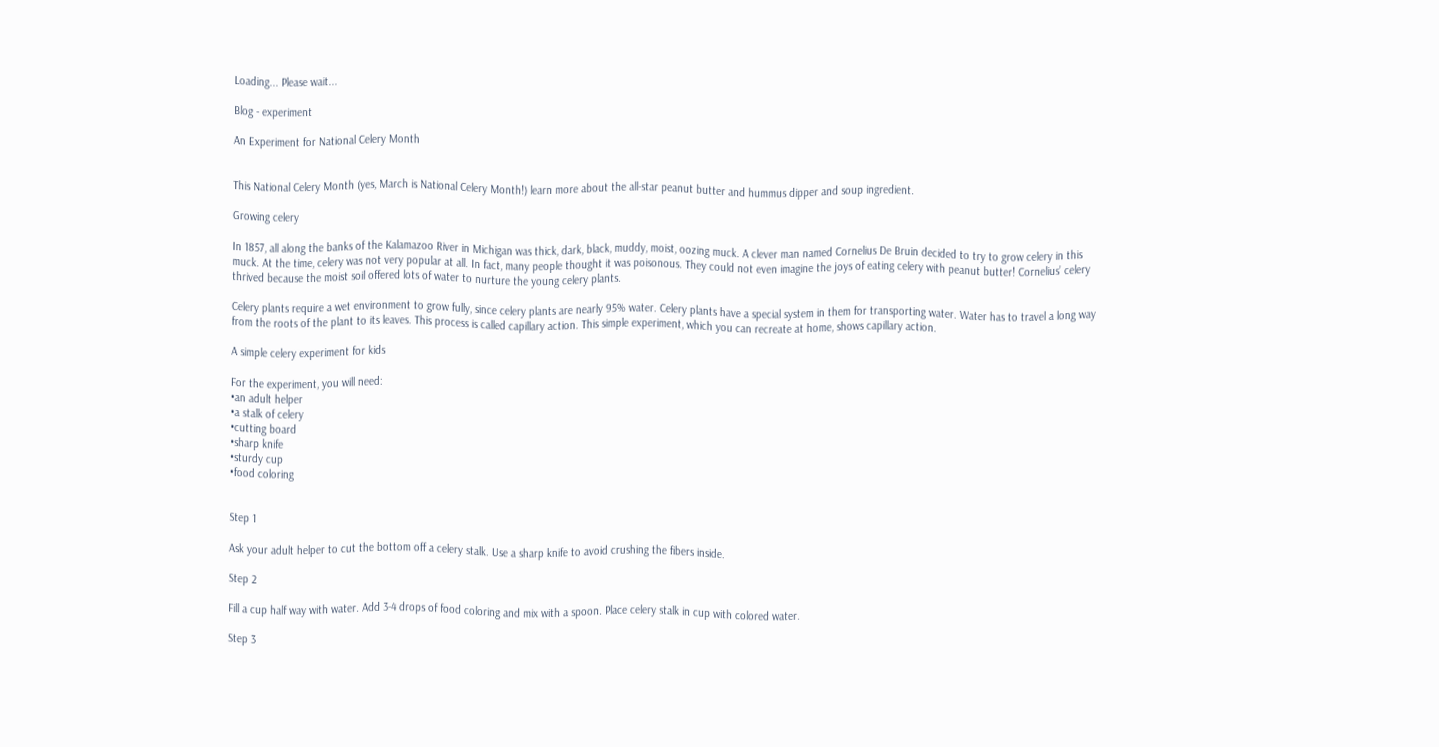Loading... Please wait...

Blog - experiment

An Experiment for National Celery Month


This National Celery Month (yes, March is National Celery Month!) learn more about the all-star peanut butter and hummus dipper and soup ingredient.

Growing celery

In 1857, all along the banks of the Kalamazoo River in Michigan was thick, dark, black, muddy, moist, oozing muck. A clever man named Cornelius De Bruin decided to try to grow celery in this muck. At the time, celery was not very popular at all. In fact, many people thought it was poisonous. They could not even imagine the joys of eating celery with peanut butter! Cornelius’ celery thrived because the moist soil offered lots of water to nurture the young celery plants.

Celery plants require a wet environment to grow fully, since celery plants are nearly 95% water. Celery plants have a special system in them for transporting water. Water has to travel a long way from the roots of the plant to its leaves. This process is called capillary action. This simple experiment, which you can recreate at home, shows capillary action.

A simple celery experiment for kids

For the experiment, you will need:
•an adult helper
•a stalk of celery
•cutting board
•sharp knife
•sturdy cup
•food coloring


Step 1

Ask your adult helper to cut the bottom off a celery stalk. Use a sharp knife to avoid crushing the fibers inside.

Step 2

Fill a cup half way with water. Add 3-4 drops of food coloring and mix with a spoon. Place celery stalk in cup with colored water.

Step 3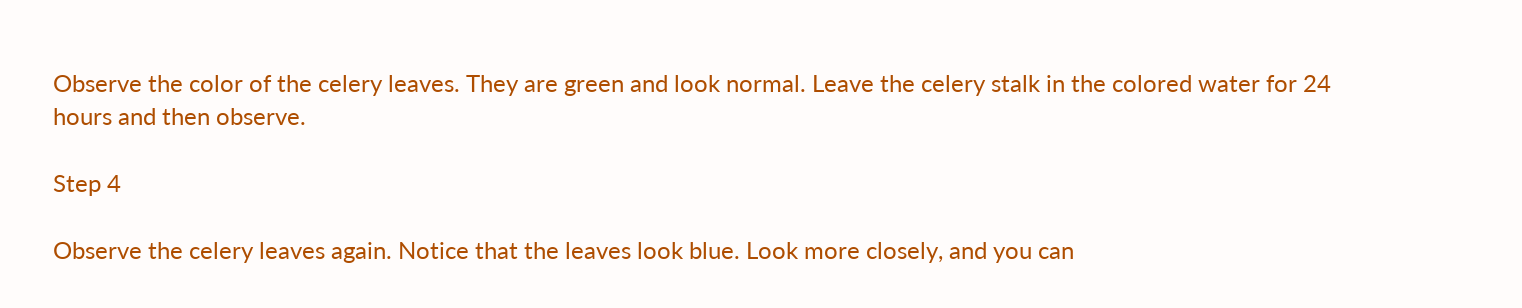Observe the color of the celery leaves. They are green and look normal. Leave the celery stalk in the colored water for 24 hours and then observe.

Step 4

Observe the celery leaves again. Notice that the leaves look blue. Look more closely, and you can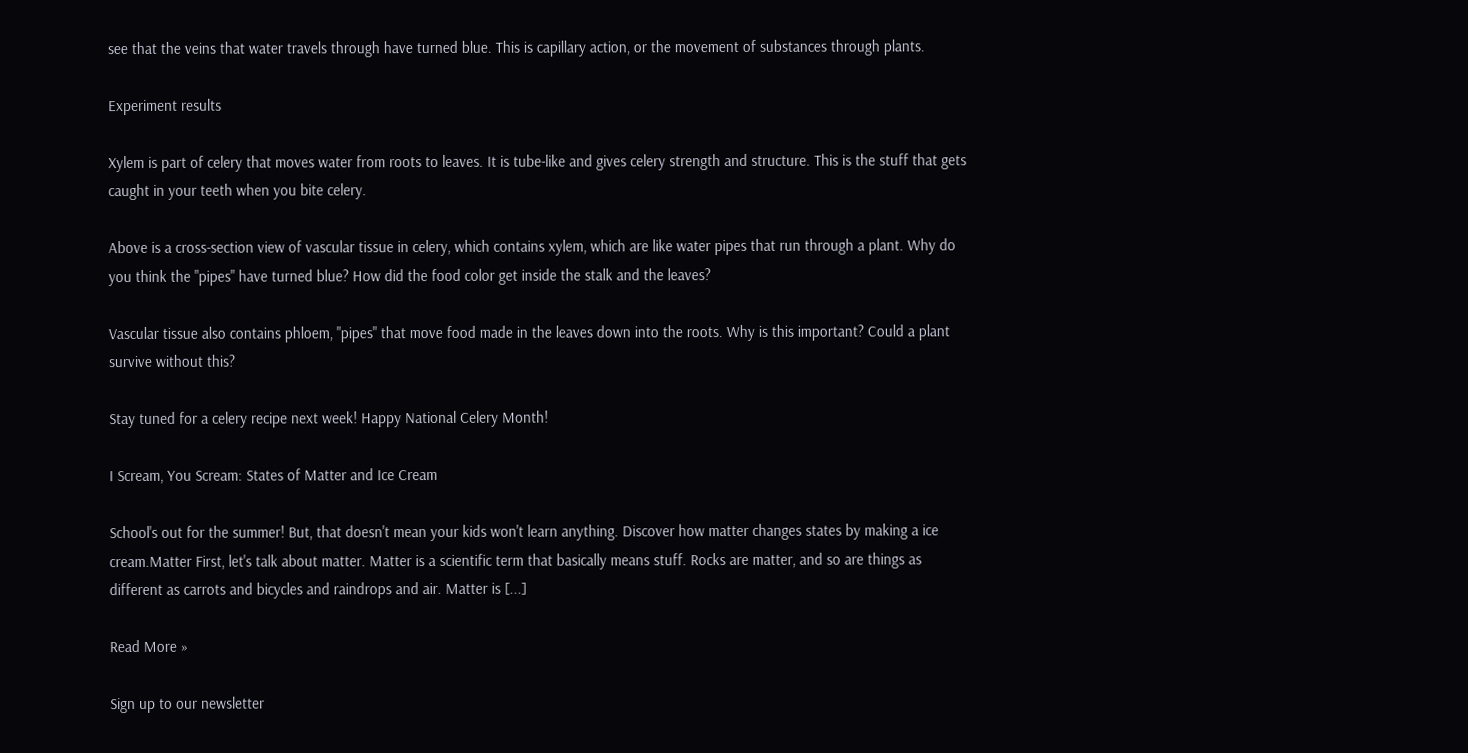see that the veins that water travels through have turned blue. This is capillary action, or the movement of substances through plants.

Experiment results

Xylem is part of celery that moves water from roots to leaves. It is tube-like and gives celery strength and structure. This is the stuff that gets caught in your teeth when you bite celery.

Above is a cross-section view of vascular tissue in celery, which contains xylem, which are like water pipes that run through a plant. Why do you think the "pipes" have turned blue? How did the food color get inside the stalk and the leaves?

Vascular tissue also contains phloem, "pipes" that move food made in the leaves down into the roots. Why is this important? Could a plant survive without this?

Stay tuned for a celery recipe next week! Happy National Celery Month!

I Scream, You Scream: States of Matter and Ice Cream

School's out for the summer! But, that doesn't mean your kids won't learn anything. Discover how matter changes states by making a ice cream.Matter First, let's talk about matter. Matter is a scientific term that basically means stuff. Rocks are matter, and so are things as different as carrots and bicycles and raindrops and air. Matter is [...]

Read More »

Sign up to our newsletter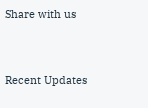Share with us


Recent Updates